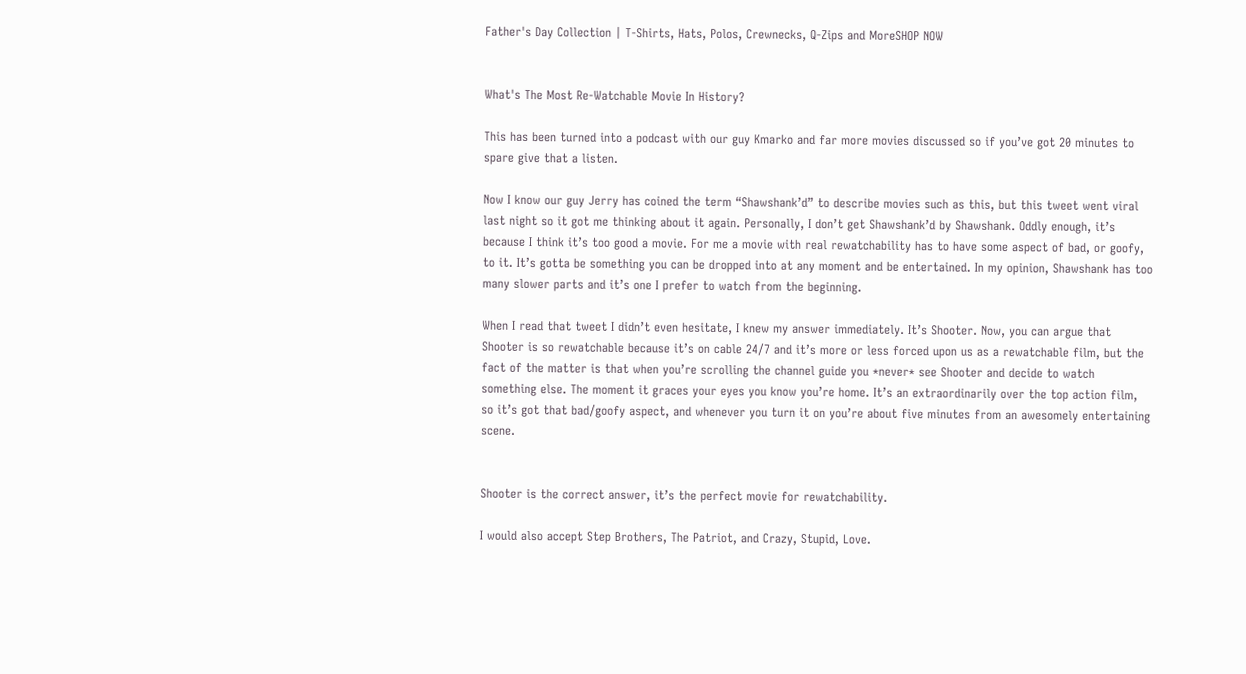Father's Day Collection | T-Shirts, Hats, Polos, Crewnecks, Q-Zips and MoreSHOP NOW


What's The Most Re-Watchable Movie In History?

This has been turned into a podcast with our guy Kmarko and far more movies discussed so if you’ve got 20 minutes to spare give that a listen.

Now I know our guy Jerry has coined the term “Shawshank’d” to describe movies such as this, but this tweet went viral last night so it got me thinking about it again. Personally, I don’t get Shawshank’d by Shawshank. Oddly enough, it’s because I think it’s too good a movie. For me a movie with real rewatchability has to have some aspect of bad, or goofy, to it. It’s gotta be something you can be dropped into at any moment and be entertained. In my opinion, Shawshank has too many slower parts and it’s one I prefer to watch from the beginning.

When I read that tweet I didn’t even hesitate, I knew my answer immediately. It’s Shooter. Now, you can argue that Shooter is so rewatchable because it’s on cable 24/7 and it’s more or less forced upon us as a rewatchable film, but the fact of the matter is that when you’re scrolling the channel guide you *never* see Shooter and decide to watch something else. The moment it graces your eyes you know you’re home. It’s an extraordinarily over the top action film, so it’s got that bad/goofy aspect, and whenever you turn it on you’re about five minutes from an awesomely entertaining scene.


Shooter is the correct answer, it’s the perfect movie for rewatchability.

I would also accept Step Brothers, The Patriot, and Crazy, Stupid, Love.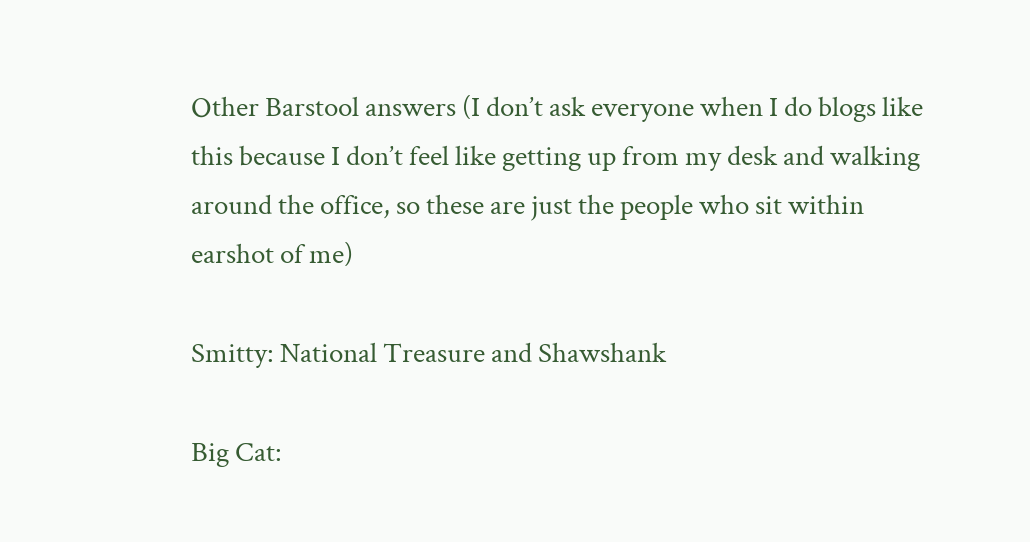Other Barstool answers (I don’t ask everyone when I do blogs like this because I don’t feel like getting up from my desk and walking around the office, so these are just the people who sit within earshot of me)

Smitty: National Treasure and Shawshank

Big Cat: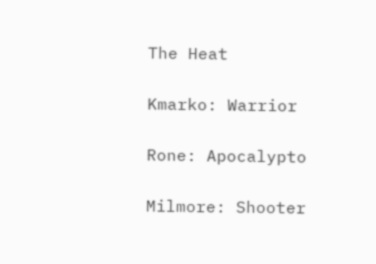The Heat

Kmarko: Warrior

Rone: Apocalypto

Milmore: Shooter